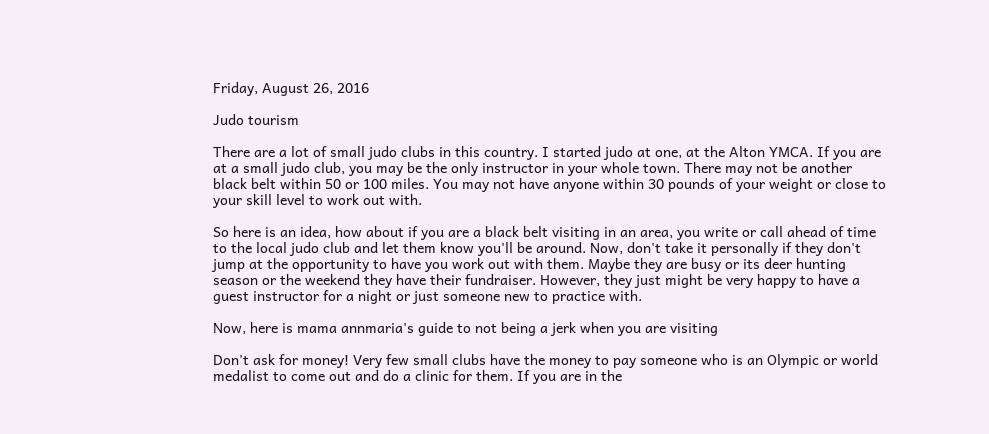Friday, August 26, 2016

Judo tourism

There are a lot of small judo clubs in this country. I started judo at one, at the Alton YMCA. If you are at a small judo club, you may be the only instructor in your whole town. There may not be another black belt within 50 or 100 miles. You may not have anyone within 30 pounds of your weight or close to your skill level to work out with.

So here is an idea, how about if you are a black belt visiting in an area, you write or call ahead of time to the local judo club and let them know you'll be around. Now, don't take it personally if they don't jump at the opportunity to have you work out with them. Maybe they are busy or its deer hunting season or the weekend they have their fundraiser. However, they just might be very happy to have a guest instructor for a night or just someone new to practice with.

Now, here is mama annmaria's guide to not being a jerk when you are visiting

Don't ask for money! Very few small clubs have the money to pay someone who is an Olympic or world medalist to come out and do a clinic for them. If you are in the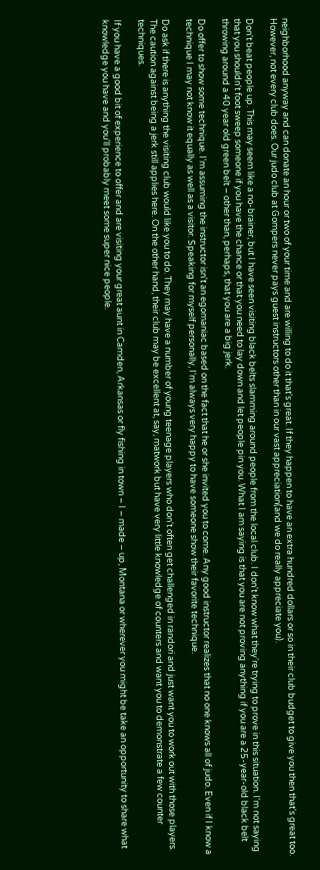neighborhood anyway and can donate an hour or two of your time and are willing to do it that's great. If they happen to have an extra hundred dollars or so in their club budget to give you then that's great too. However, not every club does. Our judo club at Gompers never pays guest instructors other than in our vast appreciation(and we do really appreciate you).

Don't beat people up. This may seem like a no-brainer, but I have seen visiting black belts slamming around people from the local club. I don't know what they're trying to prove in this situation. I'm not saying that you shouldn't foot sweep someone if you have the chance or that you need to lay down and let people pin you. What I am saying is that you are not proving anything if you are a 25-year-old black belt throwing around a 40 year old green belt – other than, perhaps, that you are a big jerk.

Do offer to show some technique. I'm assuming the instructor isn't an egomaniac based on the fact that he or she invited you to come. Any good instructor realizes that no one knows all of judo. Even if I know a technique I may not know it equally as well as a visitor. Speaking for myself personally, I'm always very happy to have someone show their favorite technique.

Do ask if there is anything the visiting club would like you to do. They may have a number of young teenage players who don't often get challenged in randori and just want you to work out with those players. The caution against being a jerk still applies here. On the other hand, their club may be excellent at, say, matwork but have very little knowledge of counters and want you to demonstrate a few counter techniques.

If you have a good bit of experience to offer and are visiting your great aunt in Camden, Arkansas or fly fishing in town – I – made – up, Montana or wherever you might be take an opportunity to share what knowledge you have and you'll probably meet some super nice people.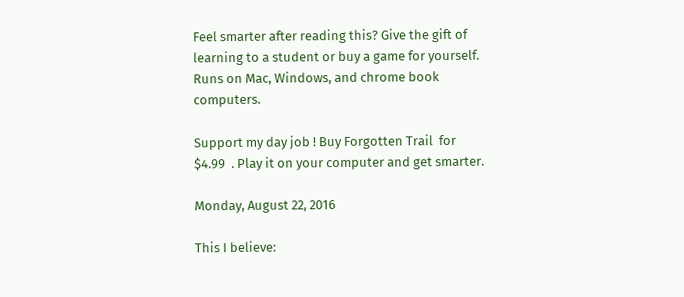Feel smarter after reading this? Give the gift of learning to a student or buy a game for yourself.
Runs on Mac, Windows, and chrome book computers.

Support my day job ! Buy Forgotten Trail  for $4.99  . Play it on your computer and get smarter.

Monday, August 22, 2016

This I believe: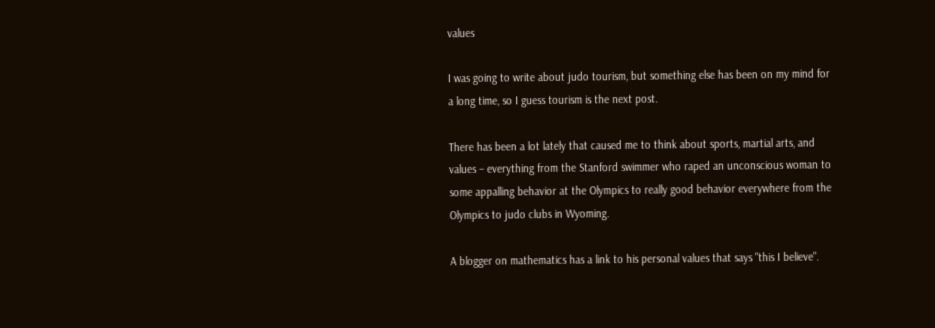values

I was going to write about judo tourism, but something else has been on my mind for a long time, so I guess tourism is the next post.

There has been a lot lately that caused me to think about sports, martial arts, and values – everything from the Stanford swimmer who raped an unconscious woman to some appalling behavior at the Olympics to really good behavior everywhere from the Olympics to judo clubs in Wyoming.

A blogger on mathematics has a link to his personal values that says "this I believe".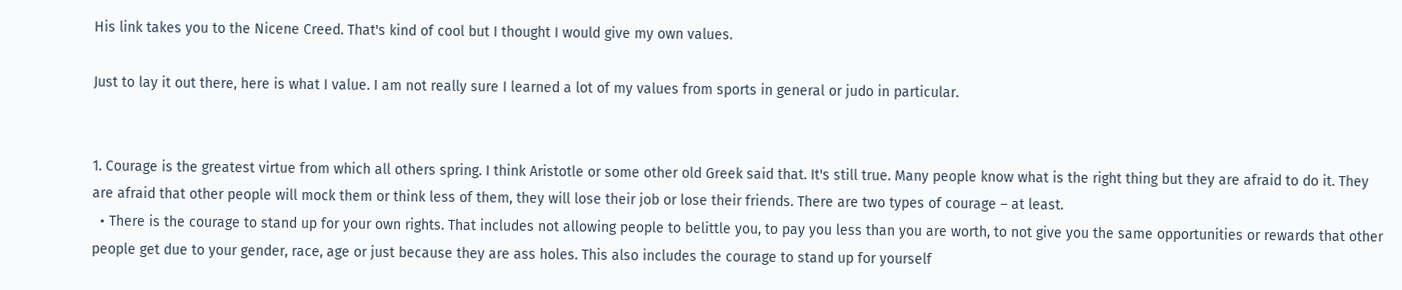His link takes you to the Nicene Creed. That's kind of cool but I thought I would give my own values.

Just to lay it out there, here is what I value. I am not really sure I learned a lot of my values from sports in general or judo in particular.


1. Courage is the greatest virtue from which all others spring. I think Aristotle or some other old Greek said that. It's still true. Many people know what is the right thing but they are afraid to do it. They are afraid that other people will mock them or think less of them, they will lose their job or lose their friends. There are two types of courage – at least.
  • There is the courage to stand up for your own rights. That includes not allowing people to belittle you, to pay you less than you are worth, to not give you the same opportunities or rewards that other people get due to your gender, race, age or just because they are ass holes. This also includes the courage to stand up for yourself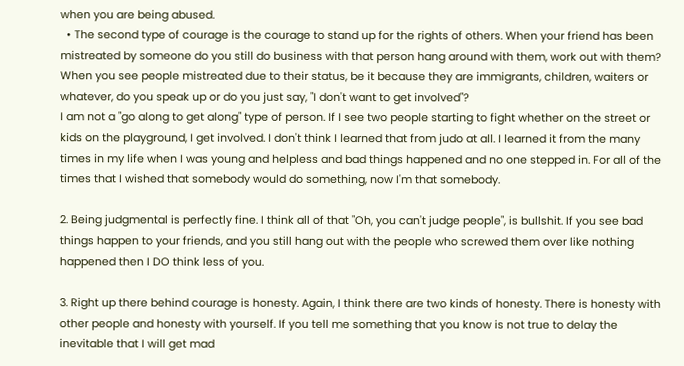when you are being abused.
  • The second type of courage is the courage to stand up for the rights of others. When your friend has been mistreated by someone do you still do business with that person hang around with them, work out with them? When you see people mistreated due to their status, be it because they are immigrants, children, waiters or whatever, do you speak up or do you just say, "I don't want to get involved"?
I am not a "go along to get along" type of person. If I see two people starting to fight whether on the street or kids on the playground, I get involved. I don't think I learned that from judo at all. I learned it from the many times in my life when I was young and helpless and bad things happened and no one stepped in. For all of the times that I wished that somebody would do something, now I'm that somebody.

2. Being judgmental is perfectly fine. I think all of that "Oh, you can't judge people", is bullshit. If you see bad things happen to your friends, and you still hang out with the people who screwed them over like nothing happened then I DO think less of you.

3. Right up there behind courage is honesty. Again, I think there are two kinds of honesty. There is honesty with other people and honesty with yourself. If you tell me something that you know is not true to delay the inevitable that I will get mad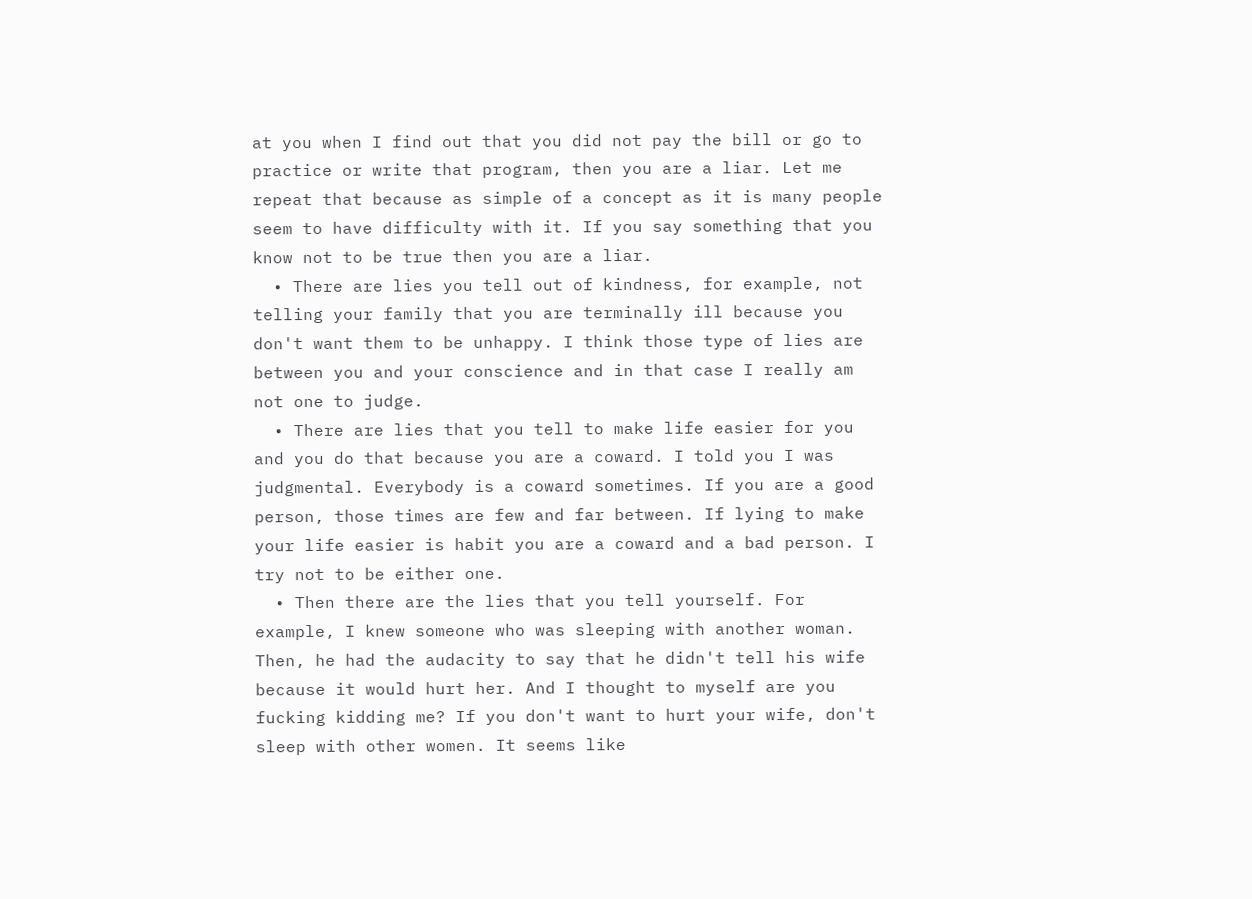at you when I find out that you did not pay the bill or go to practice or write that program, then you are a liar. Let me repeat that because as simple of a concept as it is many people seem to have difficulty with it. If you say something that you know not to be true then you are a liar.
  • There are lies you tell out of kindness, for example, not telling your family that you are terminally ill because you don't want them to be unhappy. I think those type of lies are between you and your conscience and in that case I really am not one to judge.
  • There are lies that you tell to make life easier for you and you do that because you are a coward. I told you I was judgmental. Everybody is a coward sometimes. If you are a good person, those times are few and far between. If lying to make your life easier is habit you are a coward and a bad person. I try not to be either one.
  • Then there are the lies that you tell yourself. For example, I knew someone who was sleeping with another woman. Then, he had the audacity to say that he didn't tell his wife because it would hurt her. And I thought to myself are you fucking kidding me? If you don't want to hurt your wife, don't sleep with other women. It seems like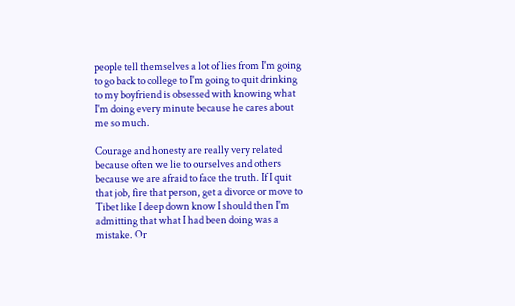people tell themselves a lot of lies from I'm going to go back to college to I'm going to quit drinking to my boyfriend is obsessed with knowing what I'm doing every minute because he cares about me so much.

Courage and honesty are really very related because often we lie to ourselves and others because we are afraid to face the truth. If I quit that job, fire that person, get a divorce or move to Tibet like I deep down know I should then I'm admitting that what I had been doing was a mistake. Or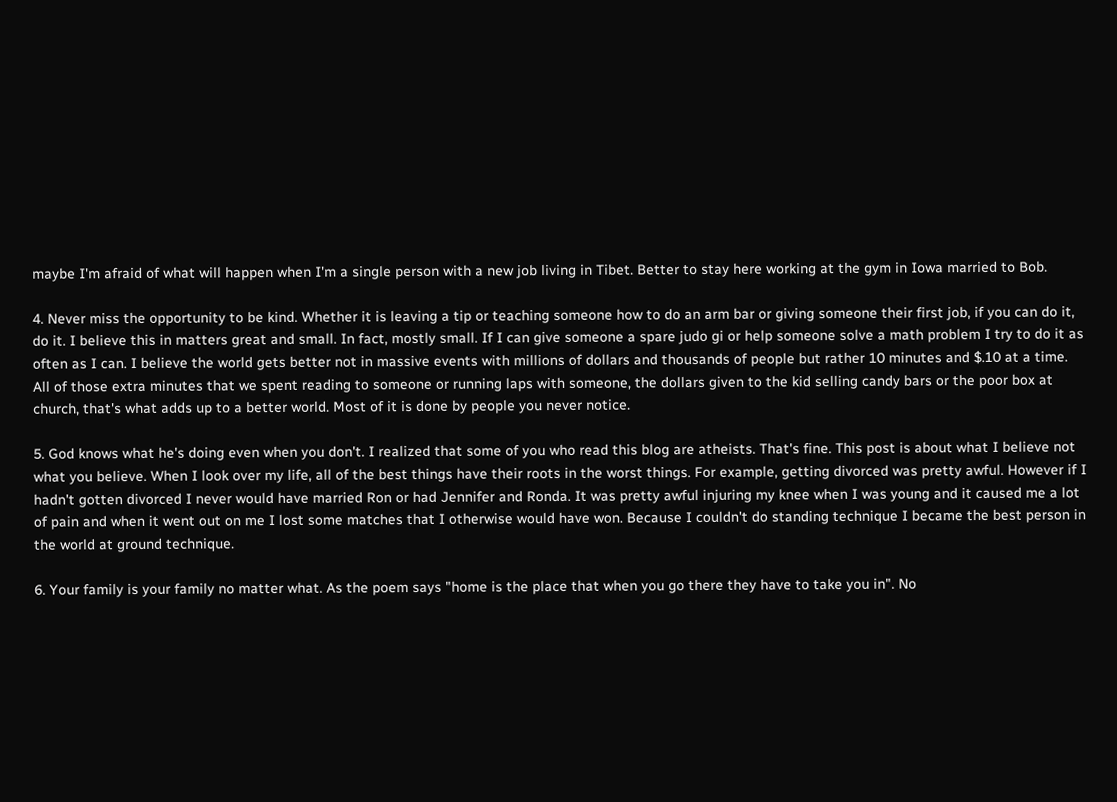maybe I'm afraid of what will happen when I'm a single person with a new job living in Tibet. Better to stay here working at the gym in Iowa married to Bob.

4. Never miss the opportunity to be kind. Whether it is leaving a tip or teaching someone how to do an arm bar or giving someone their first job, if you can do it, do it. I believe this in matters great and small. In fact, mostly small. If I can give someone a spare judo gi or help someone solve a math problem I try to do it as often as I can. I believe the world gets better not in massive events with millions of dollars and thousands of people but rather 10 minutes and $.10 at a time. All of those extra minutes that we spent reading to someone or running laps with someone, the dollars given to the kid selling candy bars or the poor box at church, that's what adds up to a better world. Most of it is done by people you never notice.

5. God knows what he's doing even when you don't. I realized that some of you who read this blog are atheists. That's fine. This post is about what I believe not what you believe. When I look over my life, all of the best things have their roots in the worst things. For example, getting divorced was pretty awful. However if I hadn't gotten divorced I never would have married Ron or had Jennifer and Ronda. It was pretty awful injuring my knee when I was young and it caused me a lot of pain and when it went out on me I lost some matches that I otherwise would have won. Because I couldn't do standing technique I became the best person in the world at ground technique.

6. Your family is your family no matter what. As the poem says "home is the place that when you go there they have to take you in". No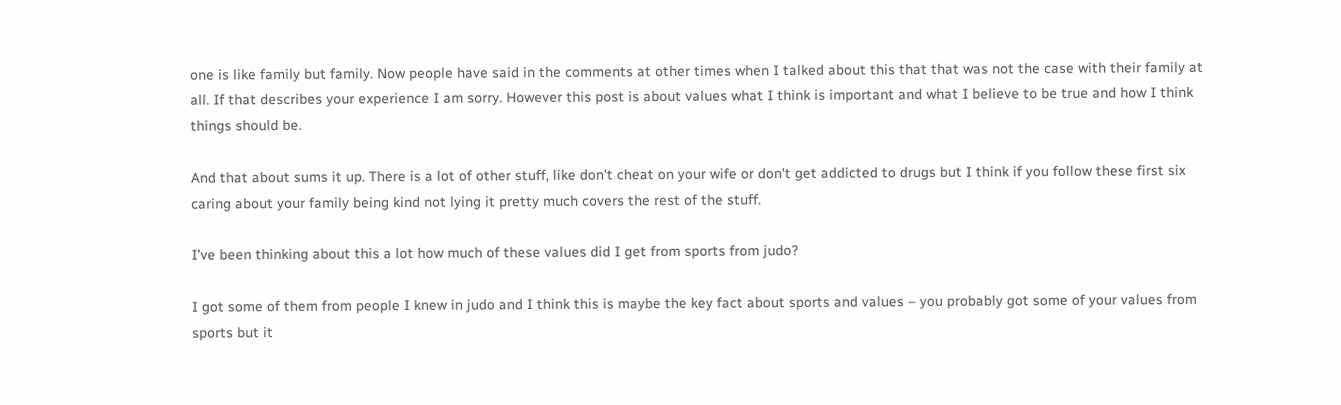one is like family but family. Now people have said in the comments at other times when I talked about this that that was not the case with their family at all. If that describes your experience I am sorry. However this post is about values what I think is important and what I believe to be true and how I think things should be.

And that about sums it up. There is a lot of other stuff, like don't cheat on your wife or don't get addicted to drugs but I think if you follow these first six caring about your family being kind not lying it pretty much covers the rest of the stuff.

I've been thinking about this a lot how much of these values did I get from sports from judo?

I got some of them from people I knew in judo and I think this is maybe the key fact about sports and values – you probably got some of your values from sports but it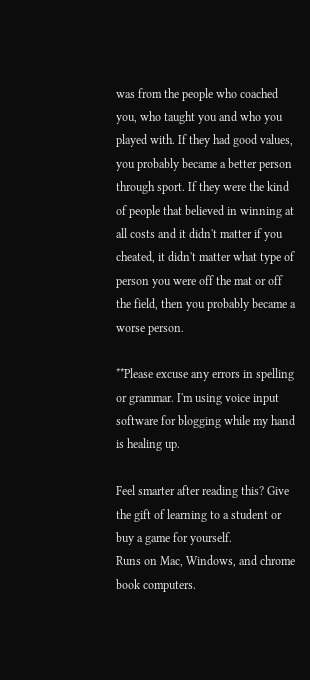was from the people who coached you, who taught you and who you played with. If they had good values, you probably became a better person through sport. If they were the kind of people that believed in winning at all costs and it didn't matter if you cheated, it didn't matter what type of person you were off the mat or off the field, then you probably became a worse person.

**Please excuse any errors in spelling or grammar. I'm using voice input software for blogging while my hand is healing up.

Feel smarter after reading this? Give the gift of learning to a student or buy a game for yourself.
Runs on Mac, Windows, and chrome book computers.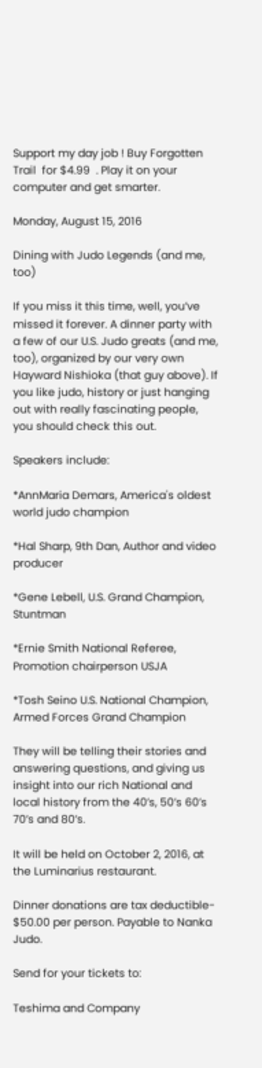Support my day job ! Buy Forgotten Trail  for $4.99  . Play it on your computer and get smarter.

Monday, August 15, 2016

Dining with Judo Legends (and me, too)

If you miss it this time, well, you’ve missed it forever. A dinner party with a few of our U.S. Judo greats (and me, too), organized by our very own Hayward Nishioka (that guy above). If you like judo, history or just hanging out with really fascinating people, you should check this out.

Speakers include:

*AnnMaria Demars, America's oldest world judo champion

*Hal Sharp, 9th Dan, Author and video producer

*Gene Lebell, U.S. Grand Champion, Stuntman

*Ernie Smith National Referee, Promotion chairperson USJA

*Tosh Seino U.S. National Champion, Armed Forces Grand Champion

They will be telling their stories and answering questions, and giving us insight into our rich National and local history from the 40’s, 50’s 60’s 70’s and 80’s.

It will be held on October 2, 2016, at the Luminarius restaurant.

Dinner donations are tax deductible- $50.00 per person. Payable to Nanka Judo.

Send for your tickets to:

Teshima and Company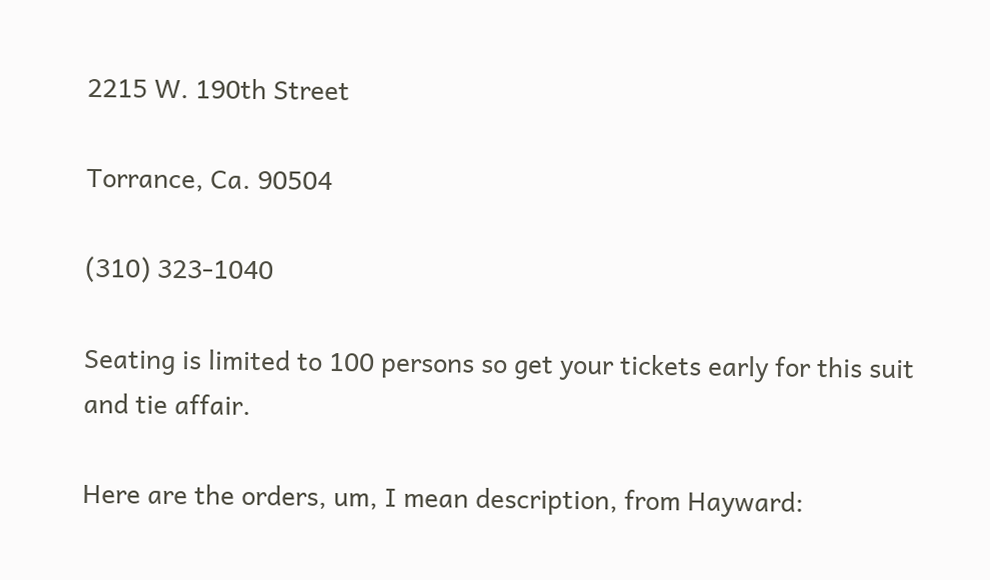2215 W. 190th Street

Torrance, Ca. 90504

(310) 323-1040

Seating is limited to 100 persons so get your tickets early for this suit and tie affair.

Here are the orders, um, I mean description, from Hayward: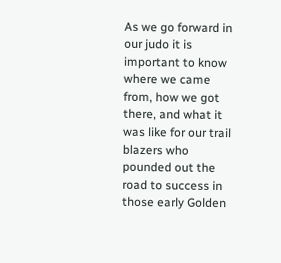As we go forward in our judo it is important to know where we came from, how we got there, and what it was like for our trail blazers who pounded out the road to success in those early Golden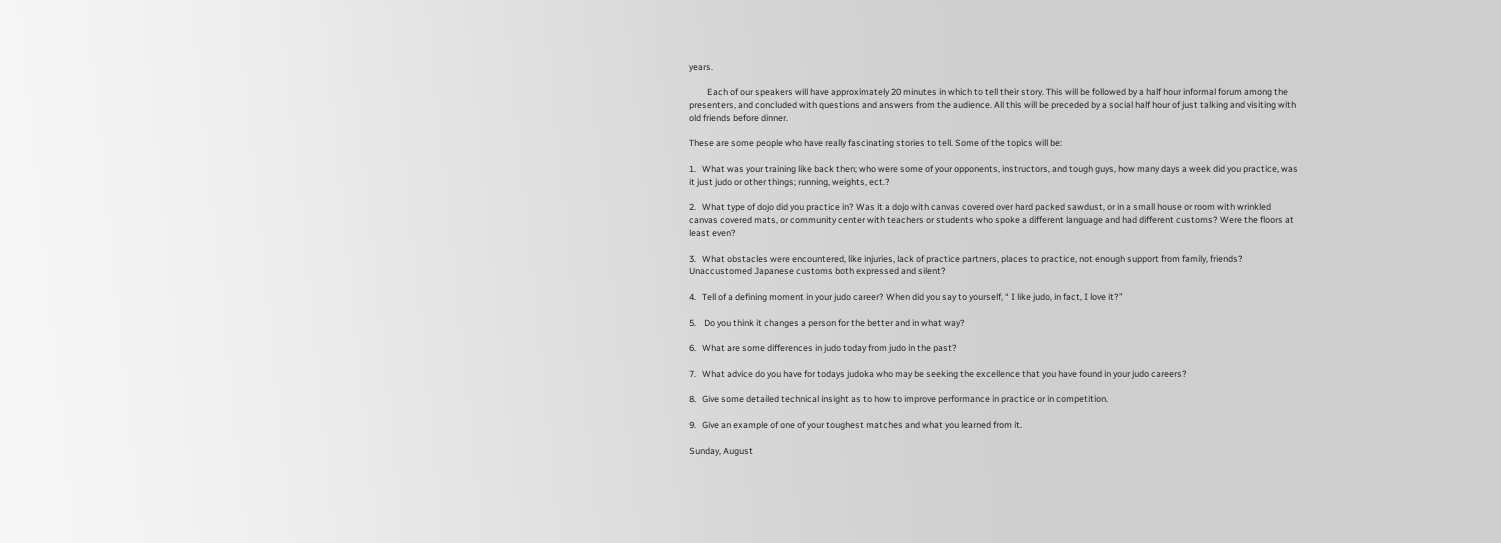years.

         Each of our speakers will have approximately 20 minutes in which to tell their story. This will be followed by a half hour informal forum among the presenters, and concluded with questions and answers from the audience. All this will be preceded by a social half hour of just talking and visiting with old friends before dinner.

These are some people who have really fascinating stories to tell. Some of the topics will be:

1.   What was your training like back then; who were some of your opponents, instructors, and tough guys, how many days a week did you practice, was it just judo or other things; running, weights, ect.?

2.   What type of dojo did you practice in? Was it a dojo with canvas covered over hard packed sawdust, or in a small house or room with wrinkled canvas covered mats, or community center with teachers or students who spoke a different language and had different customs? Were the floors at least even?

3.   What obstacles were encountered, like injuries, lack of practice partners, places to practice, not enough support from family, friends? Unaccustomed Japanese customs both expressed and silent?

4.   Tell of a defining moment in your judo career? When did you say to yourself, “ I like judo, in fact, I love it?”

5.    Do you think it changes a person for the better and in what way?

6.   What are some differences in judo today from judo in the past?

7.   What advice do you have for todays judoka who may be seeking the excellence that you have found in your judo careers?

8.   Give some detailed technical insight as to how to improve performance in practice or in competition.

9.   Give an example of one of your toughest matches and what you learned from it.

Sunday, August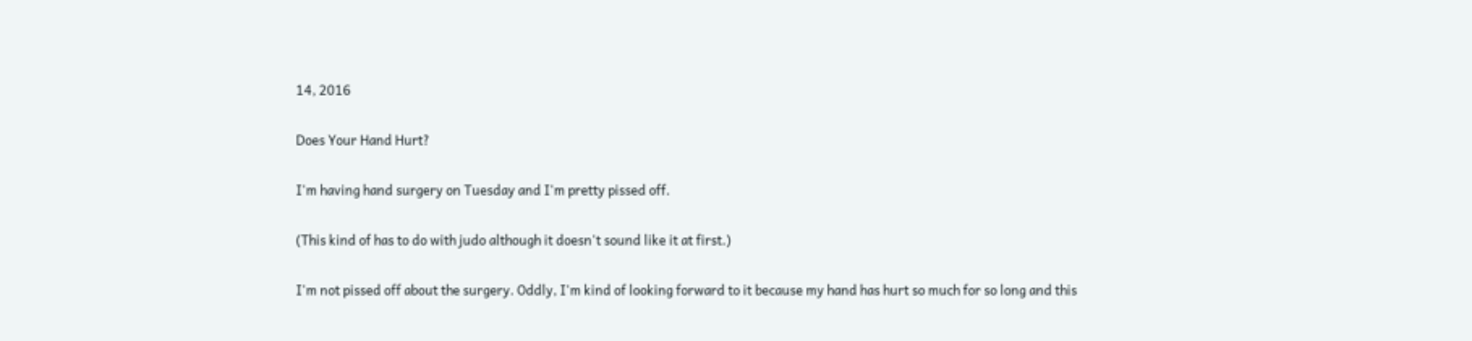14, 2016

Does Your Hand Hurt?

I'm having hand surgery on Tuesday and I'm pretty pissed off.

(This kind of has to do with judo although it doesn't sound like it at first.)

I'm not pissed off about the surgery. Oddly, I'm kind of looking forward to it because my hand has hurt so much for so long and this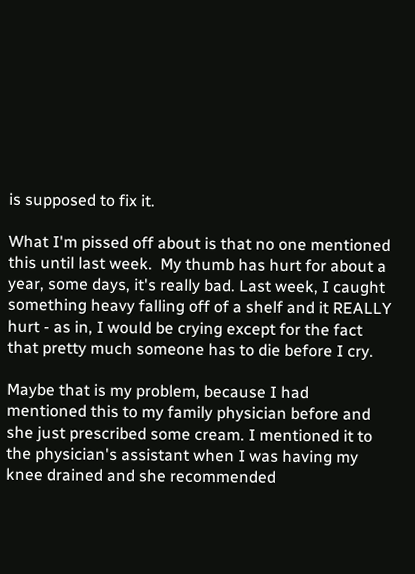is supposed to fix it.

What I'm pissed off about is that no one mentioned this until last week.  My thumb has hurt for about a year, some days, it's really bad. Last week, I caught something heavy falling off of a shelf and it REALLY hurt - as in, I would be crying except for the fact that pretty much someone has to die before I cry.

Maybe that is my problem, because I had mentioned this to my family physician before and she just prescribed some cream. I mentioned it to the physician's assistant when I was having my knee drained and she recommended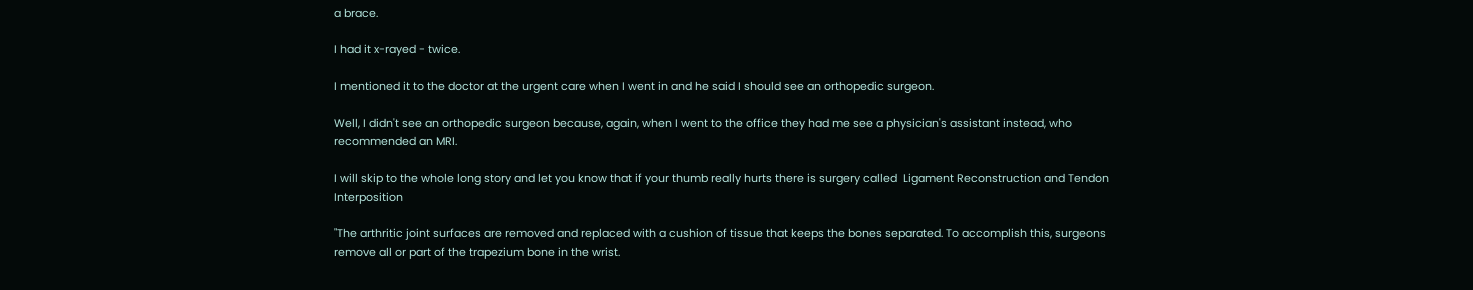a brace.

I had it x-rayed - twice.

I mentioned it to the doctor at the urgent care when I went in and he said I should see an orthopedic surgeon.

Well, I didn't see an orthopedic surgeon because, again, when I went to the office they had me see a physician's assistant instead, who recommended an MRI.

I will skip to the whole long story and let you know that if your thumb really hurts there is surgery called  Ligament Reconstruction and Tendon Interposition

"The arthritic joint surfaces are removed and replaced with a cushion of tissue that keeps the bones separated. To accomplish this, surgeons remove all or part of the trapezium bone in the wrist.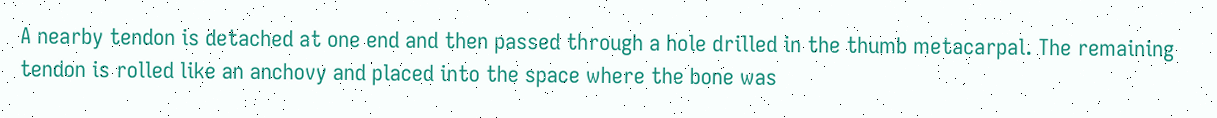A nearby tendon is detached at one end and then passed through a hole drilled in the thumb metacarpal. The remaining tendon is rolled like an anchovy and placed into the space where the bone was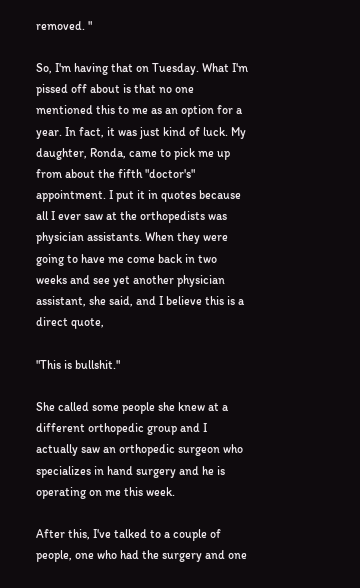removed. "

So, I'm having that on Tuesday. What I'm pissed off about is that no one mentioned this to me as an option for a year. In fact, it was just kind of luck. My daughter, Ronda, came to pick me up from about the fifth "doctor's" appointment. I put it in quotes because all I ever saw at the orthopedists was physician assistants. When they were going to have me come back in two weeks and see yet another physician assistant, she said, and I believe this is a direct quote,

"This is bullshit."

She called some people she knew at a different orthopedic group and I actually saw an orthopedic surgeon who specializes in hand surgery and he is operating on me this week.

After this, I've talked to a couple of people, one who had the surgery and one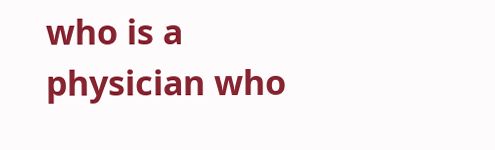who is a physician who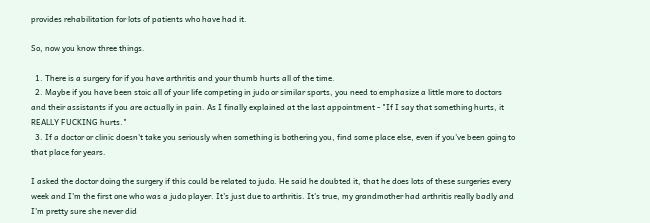provides rehabilitation for lots of patients who have had it.

So, now you know three things.

  1. There is a surgery for if you have arthritis and your thumb hurts all of the time.
  2. Maybe if you have been stoic all of your life competing in judo or similar sports, you need to emphasize a little more to doctors and their assistants if you are actually in pain. As I finally explained at the last appointment - "If I say that something hurts, it REALLY FUCKING hurts."
  3. If a doctor or clinic doesn't take you seriously when something is bothering you, find some place else, even if you've been going to that place for years.

I asked the doctor doing the surgery if this could be related to judo. He said he doubted it, that he does lots of these surgeries every week and I'm the first one who was a judo player. It's just due to arthritis. It's true, my grandmother had arthritis really badly and I'm pretty sure she never did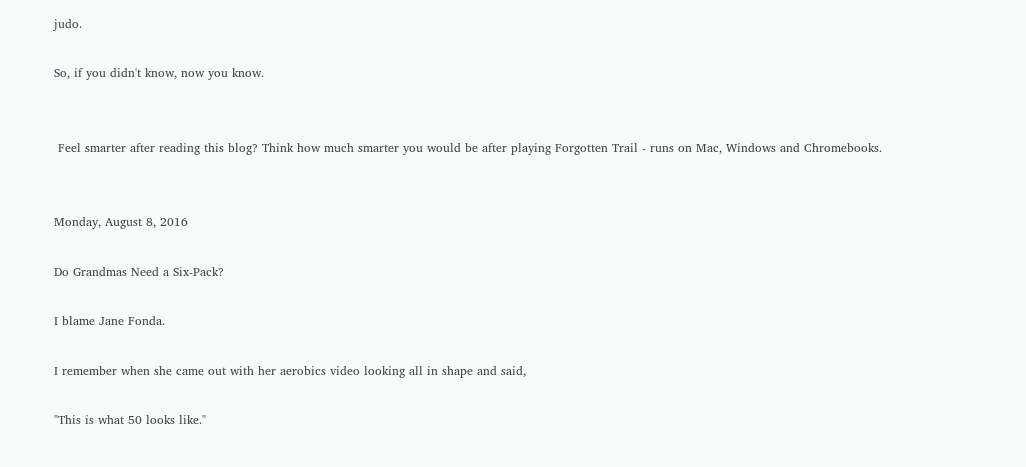judo.

So, if you didn't know, now you know.


 Feel smarter after reading this blog? Think how much smarter you would be after playing Forgotten Trail - runs on Mac, Windows and Chromebooks.


Monday, August 8, 2016

Do Grandmas Need a Six-Pack?

I blame Jane Fonda.

I remember when she came out with her aerobics video looking all in shape and said,

"This is what 50 looks like."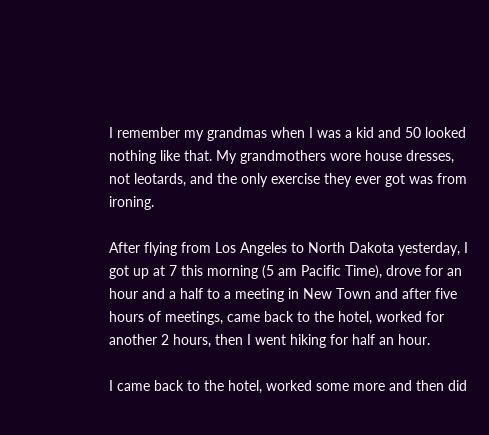I remember my grandmas when I was a kid and 50 looked nothing like that. My grandmothers wore house dresses, not leotards, and the only exercise they ever got was from ironing.

After flying from Los Angeles to North Dakota yesterday, I got up at 7 this morning (5 am Pacific Time), drove for an hour and a half to a meeting in New Town and after five hours of meetings, came back to the hotel, worked for another 2 hours, then I went hiking for half an hour.

I came back to the hotel, worked some more and then did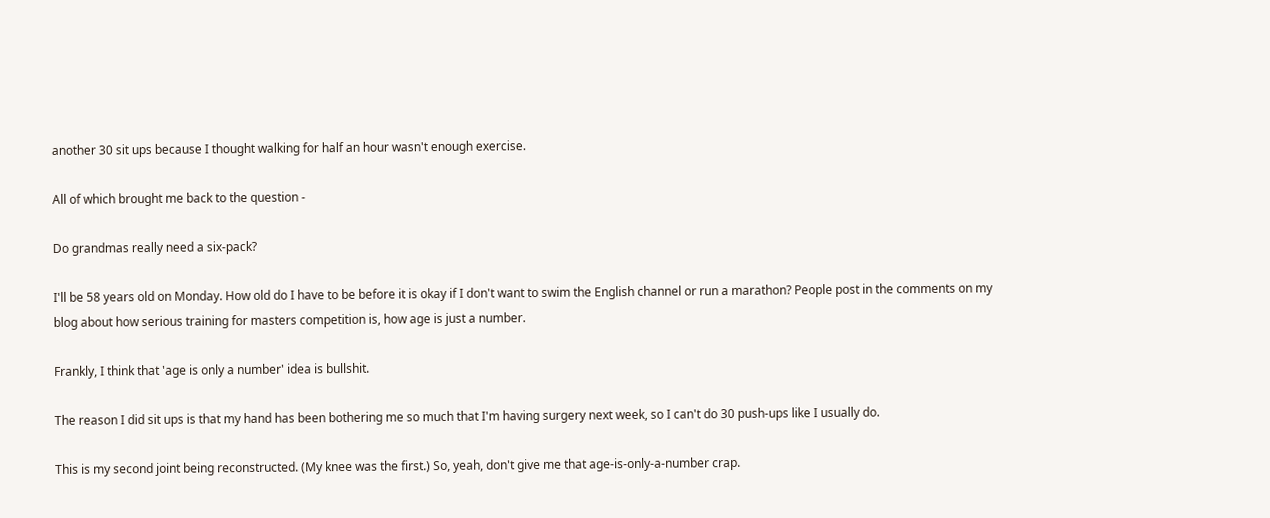another 30 sit ups because I thought walking for half an hour wasn't enough exercise.

All of which brought me back to the question -

Do grandmas really need a six-pack?

I'll be 58 years old on Monday. How old do I have to be before it is okay if I don't want to swim the English channel or run a marathon? People post in the comments on my blog about how serious training for masters competition is, how age is just a number.

Frankly, I think that 'age is only a number' idea is bullshit.

The reason I did sit ups is that my hand has been bothering me so much that I'm having surgery next week, so I can't do 30 push-ups like I usually do.

This is my second joint being reconstructed. (My knee was the first.) So, yeah, don't give me that age-is-only-a-number crap.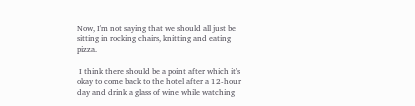Now, I'm not saying that we should all just be sitting in rocking chairs, knitting and eating pizza.

 I think there should be a point after which it's okay to come back to the hotel after a 12-hour day and drink a glass of wine while watching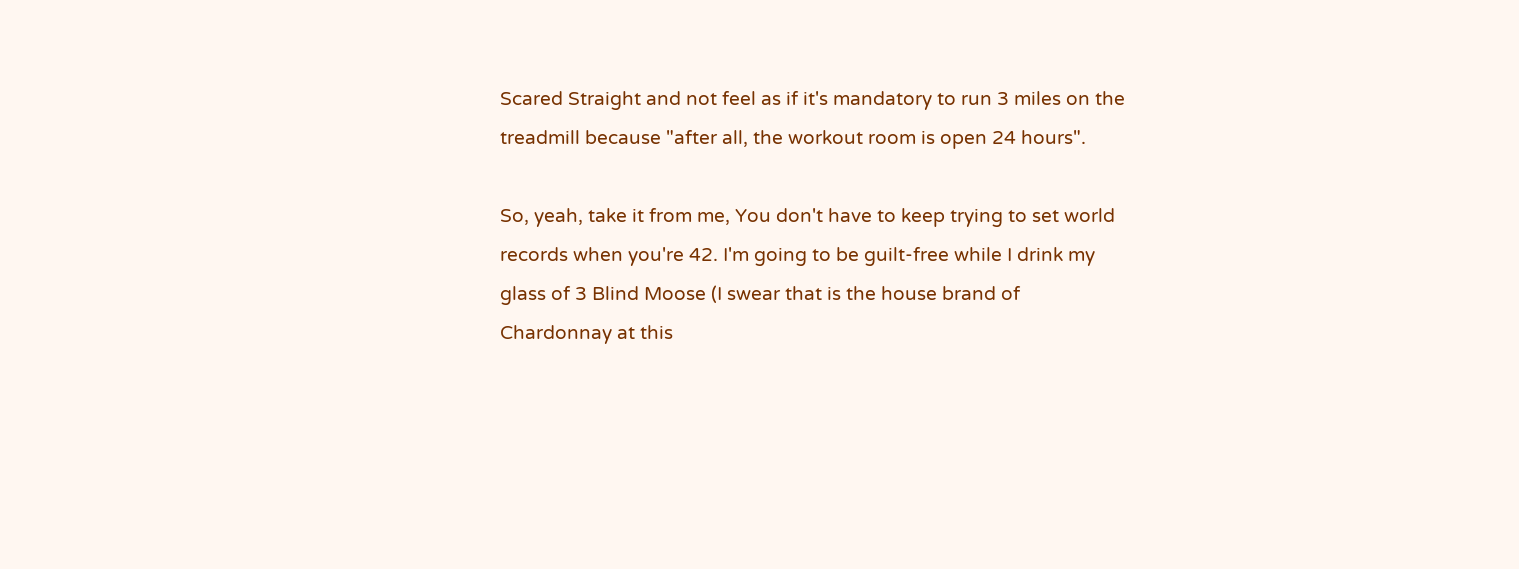Scared Straight and not feel as if it's mandatory to run 3 miles on the treadmill because "after all, the workout room is open 24 hours".

So, yeah, take it from me, You don't have to keep trying to set world records when you're 42. I'm going to be guilt-free while I drink my glass of 3 Blind Moose (I swear that is the house brand of Chardonnay at this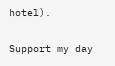hotel).


Support my day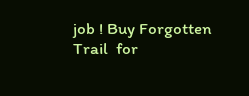job ! Buy Forgotten Trail  for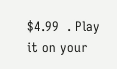$4.99  . Play it on your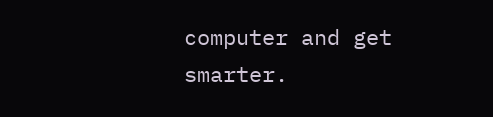computer and get smarter.